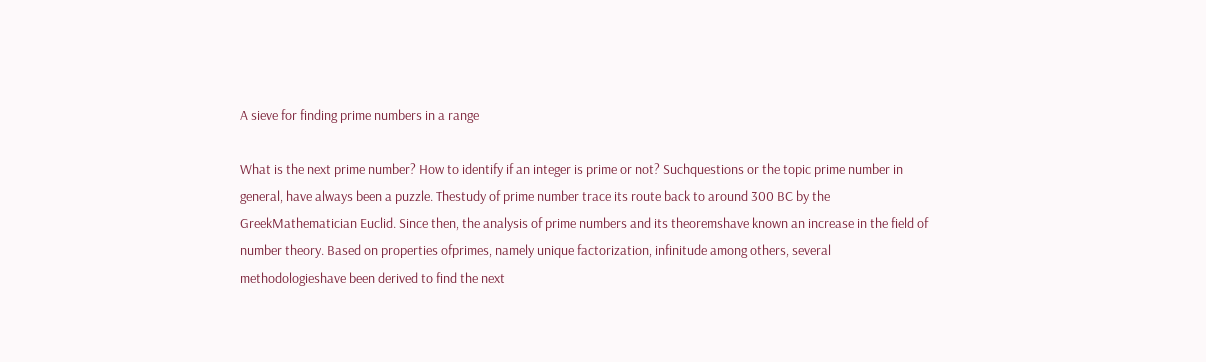A sieve for finding prime numbers in a range

What is the next prime number? How to identify if an integer is prime or not? Suchquestions or the topic prime number in general, have always been a puzzle. Thestudy of prime number trace its route back to around 300 BC by the GreekMathematician Euclid. Since then, the analysis of prime numbers and its theoremshave known an increase in the field of number theory. Based on properties ofprimes, namely unique factorization, infinitude among others, several methodologieshave been derived to find the next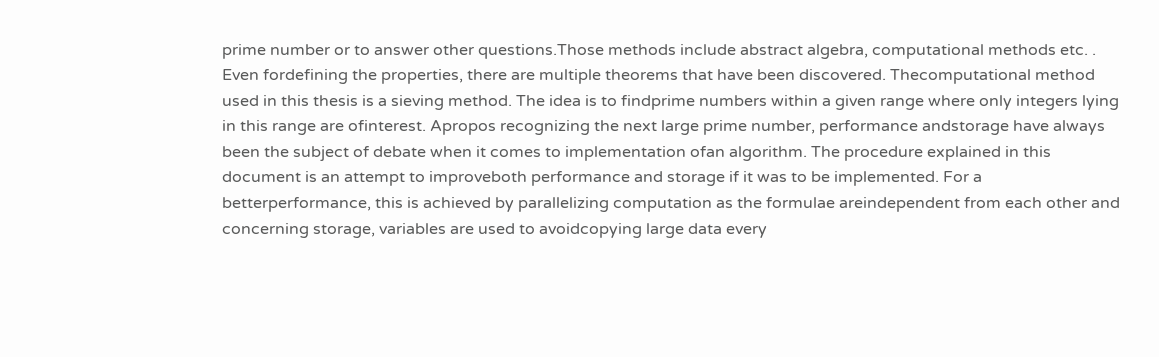prime number or to answer other questions.Those methods include abstract algebra, computational methods etc. . Even fordefining the properties, there are multiple theorems that have been discovered. Thecomputational method used in this thesis is a sieving method. The idea is to findprime numbers within a given range where only integers lying in this range are ofinterest. Apropos recognizing the next large prime number, performance andstorage have always been the subject of debate when it comes to implementation ofan algorithm. The procedure explained in this document is an attempt to improveboth performance and storage if it was to be implemented. For a betterperformance, this is achieved by parallelizing computation as the formulae areindependent from each other and concerning storage, variables are used to avoidcopying large data every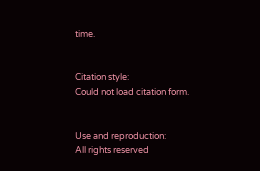time.


Citation style:
Could not load citation form.


Use and reproduction:
All rights reserved